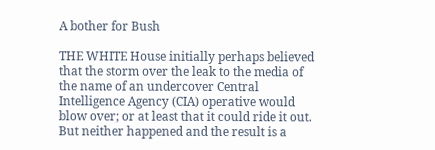A bother for Bush

THE WHITE House initially perhaps believed that the storm over the leak to the media of the name of an undercover Central Intelligence Agency (CIA) operative would blow over; or at least that it could ride it out. But neither happened and the result is a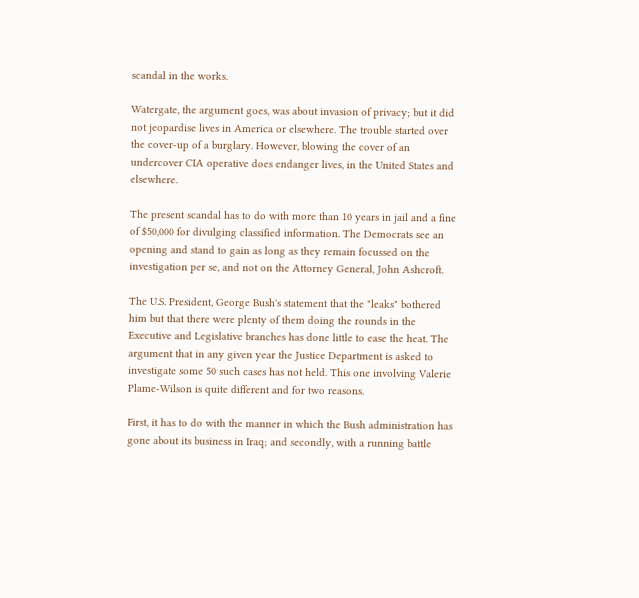scandal in the works.

Watergate, the argument goes, was about invasion of privacy; but it did not jeopardise lives in America or elsewhere. The trouble started over the cover-up of a burglary. However, blowing the cover of an undercover CIA operative does endanger lives, in the United States and elsewhere.

The present scandal has to do with more than 10 years in jail and a fine of $50,000 for divulging classified information. The Democrats see an opening and stand to gain as long as they remain focussed on the investigation per se, and not on the Attorney General, John Ashcroft.

The U.S. President, George Bush's statement that the "leaks" bothered him but that there were plenty of them doing the rounds in the Executive and Legislative branches has done little to ease the heat. The argument that in any given year the Justice Department is asked to investigate some 50 such cases has not held. This one involving Valerie Plame-Wilson is quite different and for two reasons.

First, it has to do with the manner in which the Bush administration has gone about its business in Iraq; and secondly, with a running battle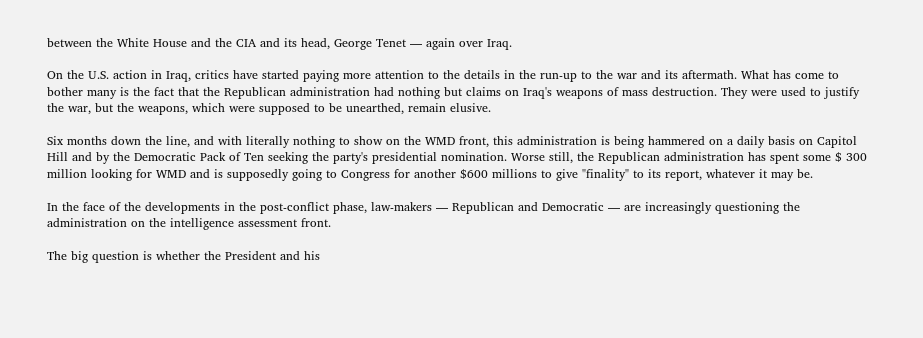between the White House and the CIA and its head, George Tenet — again over Iraq.

On the U.S. action in Iraq, critics have started paying more attention to the details in the run-up to the war and its aftermath. What has come to bother many is the fact that the Republican administration had nothing but claims on Iraq's weapons of mass destruction. They were used to justify the war, but the weapons, which were supposed to be unearthed, remain elusive.

Six months down the line, and with literally nothing to show on the WMD front, this administration is being hammered on a daily basis on Capitol Hill and by the Democratic Pack of Ten seeking the party's presidential nomination. Worse still, the Republican administration has spent some $ 300 million looking for WMD and is supposedly going to Congress for another $600 millions to give "finality" to its report, whatever it may be.

In the face of the developments in the post-conflict phase, law-makers — Republican and Democratic — are increasingly questioning the administration on the intelligence assessment front.

The big question is whether the President and his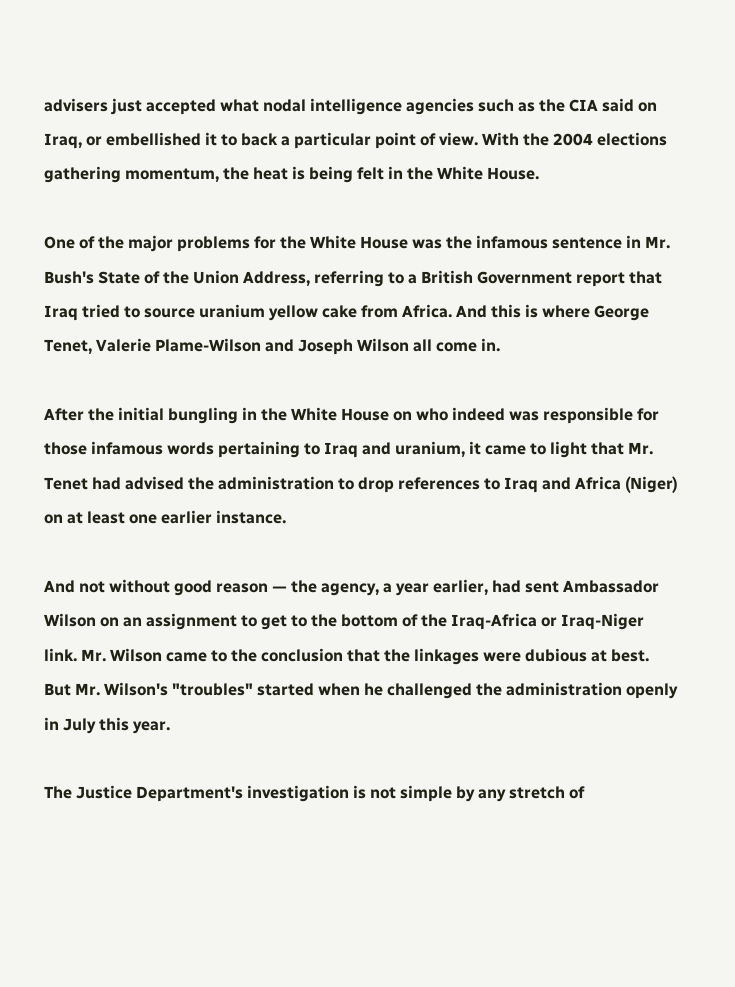advisers just accepted what nodal intelligence agencies such as the CIA said on Iraq, or embellished it to back a particular point of view. With the 2004 elections gathering momentum, the heat is being felt in the White House.

One of the major problems for the White House was the infamous sentence in Mr. Bush's State of the Union Address, referring to a British Government report that Iraq tried to source uranium yellow cake from Africa. And this is where George Tenet, Valerie Plame-Wilson and Joseph Wilson all come in.

After the initial bungling in the White House on who indeed was responsible for those infamous words pertaining to Iraq and uranium, it came to light that Mr. Tenet had advised the administration to drop references to Iraq and Africa (Niger) on at least one earlier instance.

And not without good reason — the agency, a year earlier, had sent Ambassador Wilson on an assignment to get to the bottom of the Iraq-Africa or Iraq-Niger link. Mr. Wilson came to the conclusion that the linkages were dubious at best. But Mr. Wilson's "troubles" started when he challenged the administration openly in July this year.

The Justice Department's investigation is not simple by any stretch of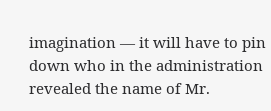imagination — it will have to pin down who in the administration revealed the name of Mr.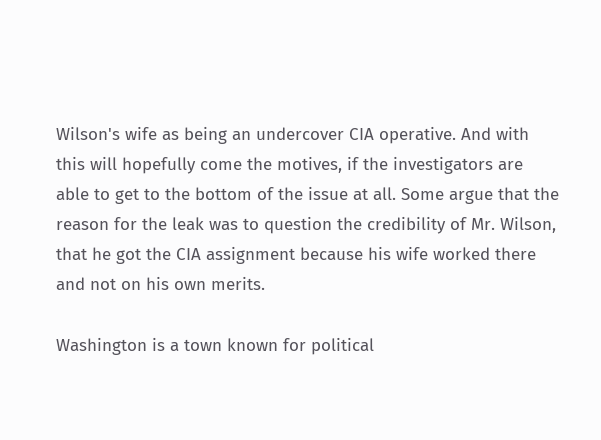Wilson's wife as being an undercover CIA operative. And with this will hopefully come the motives, if the investigators are able to get to the bottom of the issue at all. Some argue that the reason for the leak was to question the credibility of Mr. Wilson, that he got the CIA assignment because his wife worked there and not on his own merits.

Washington is a town known for political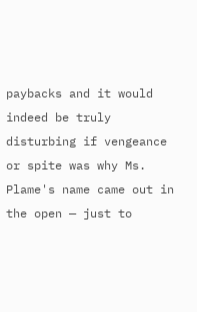paybacks and it would indeed be truly disturbing if vengeance or spite was why Ms. Plame's name came out in the open — just to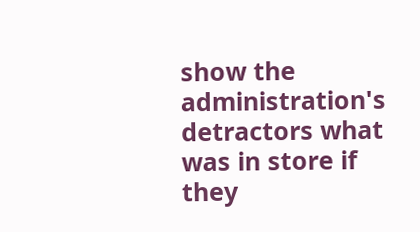show the administration's detractors what was in store if they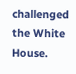challenged the White House.